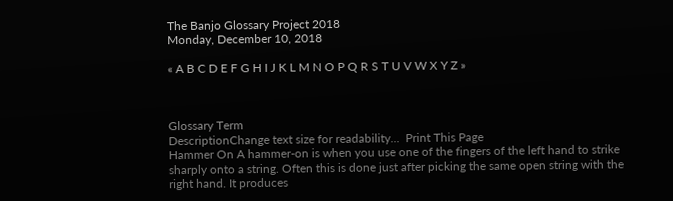The Banjo Glossary Project 2018
Monday, December 10, 2018

« A B C D E F G H I J K L M N O P Q R S T U V W X Y Z »



Glossary Term
DescriptionChange text size for readability...  Print This Page
Hammer On A hammer-on is when you use one of the fingers of the left hand to strike sharply onto a string. Often this is done just after picking the same open string with the right hand. It produces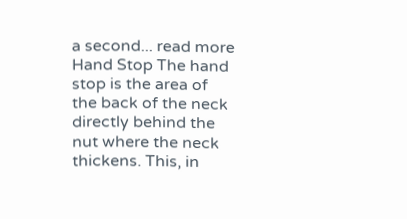a second... read more
Hand Stop The hand stop is the area of the back of the neck directly behind the nut where the neck thickens. This, in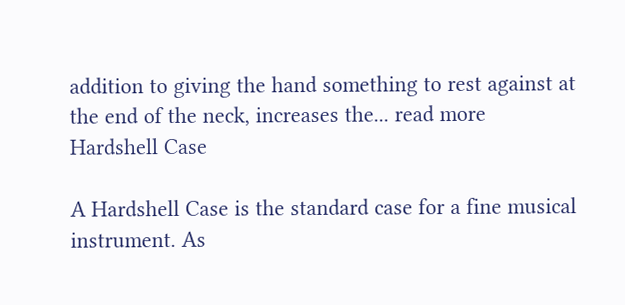addition to giving the hand something to rest against at the end of the neck, increases the... read more
Hardshell Case

A Hardshell Case is the standard case for a fine musical instrument. As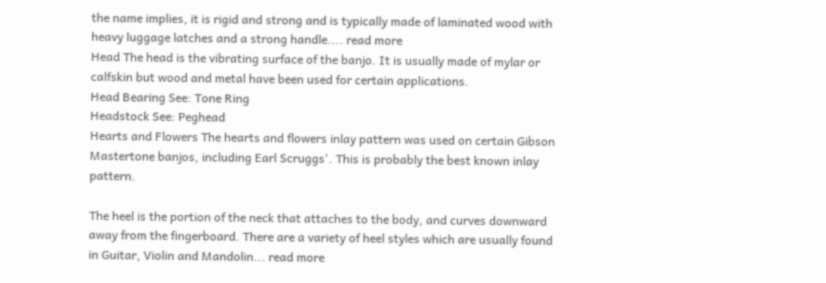the name implies, it is rigid and strong and is typically made of laminated wood with heavy luggage latches and a strong handle.... read more
Head The head is the vibrating surface of the banjo. It is usually made of mylar or calfskin but wood and metal have been used for certain applications.
Head Bearing See: Tone Ring
Headstock See: Peghead
Hearts and Flowers The hearts and flowers inlay pattern was used on certain Gibson Mastertone banjos, including Earl Scruggs'. This is probably the best known inlay pattern.

The heel is the portion of the neck that attaches to the body, and curves downward away from the fingerboard. There are a variety of heel styles which are usually found in Guitar, Violin and Mandolin... read more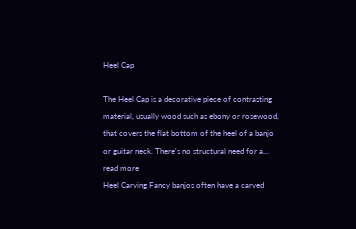Heel Cap

The Heel Cap is a decorative piece of contrasting material, usually wood such as ebony or rosewood, that covers the flat bottom of the heel of a banjo or guitar neck. There's no structural need for a... read more
Heel Carving Fancy banjos often have a carved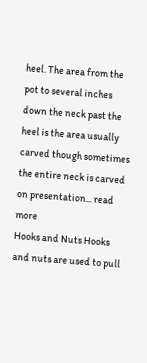heel. The area from the pot to several inches down the neck past the heel is the area usually carved though sometimes the entire neck is carved on presentation... read more
Hooks and Nuts Hooks and nuts are used to pull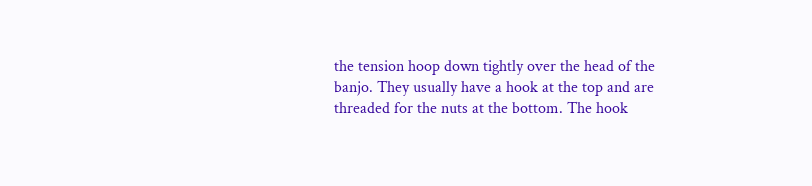the tension hoop down tightly over the head of the banjo. They usually have a hook at the top and are threaded for the nuts at the bottom. The hook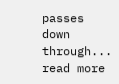passes down through... read more